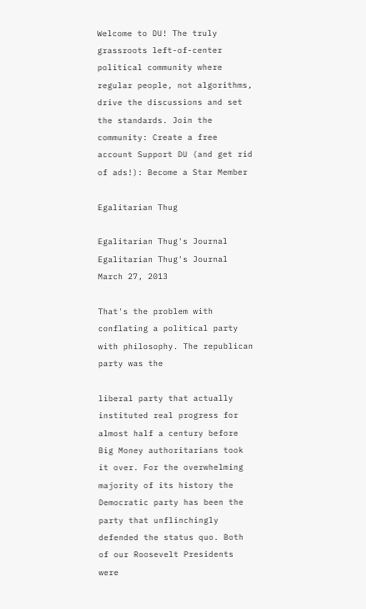Welcome to DU! The truly grassroots left-of-center political community where regular people, not algorithms, drive the discussions and set the standards. Join the community: Create a free account Support DU (and get rid of ads!): Become a Star Member

Egalitarian Thug

Egalitarian Thug's Journal
Egalitarian Thug's Journal
March 27, 2013

That's the problem with conflating a political party with philosophy. The republican party was the

liberal party that actually instituted real progress for almost half a century before Big Money authoritarians took it over. For the overwhelming majority of its history the Democratic party has been the party that unflinchingly defended the status quo. Both of our Roosevelt Presidents were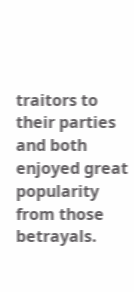traitors to their parties and both enjoyed great popularity from those betrayals.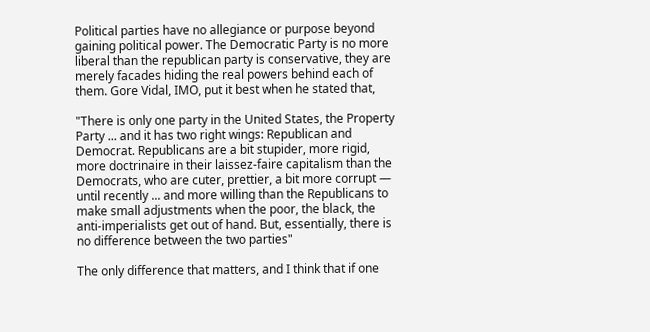Political parties have no allegiance or purpose beyond gaining political power. The Democratic Party is no more liberal than the republican party is conservative, they are merely facades hiding the real powers behind each of them. Gore Vidal, IMO, put it best when he stated that,

"There is only one party in the United States, the Property Party ... and it has two right wings: Republican and Democrat. Republicans are a bit stupider, more rigid, more doctrinaire in their laissez-faire capitalism than the Democrats, who are cuter, prettier, a bit more corrupt — until recently ... and more willing than the Republicans to make small adjustments when the poor, the black, the anti-imperialists get out of hand. But, essentially, there is no difference between the two parties"

The only difference that matters, and I think that if one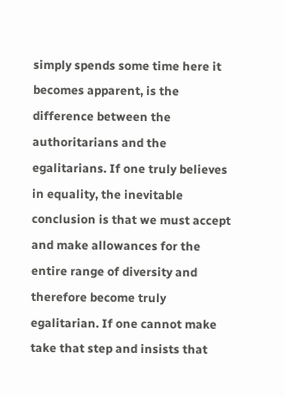simply spends some time here it becomes apparent, is the difference between the authoritarians and the egalitarians. If one truly believes in equality, the inevitable conclusion is that we must accept and make allowances for the entire range of diversity and therefore become truly egalitarian. If one cannot make take that step and insists that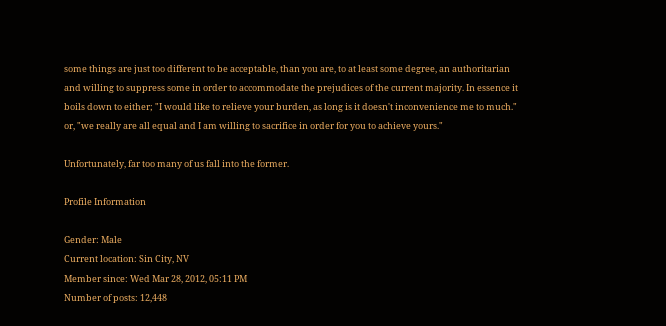some things are just too different to be acceptable, than you are, to at least some degree, an authoritarian and willing to suppress some in order to accommodate the prejudices of the current majority. In essence it boils down to either; "I would like to relieve your burden, as long is it doesn't inconvenience me to much." or, "we really are all equal and I am willing to sacrifice in order for you to achieve yours."

Unfortunately, far too many of us fall into the former.

Profile Information

Gender: Male
Current location: Sin City, NV
Member since: Wed Mar 28, 2012, 05:11 PM
Number of posts: 12,448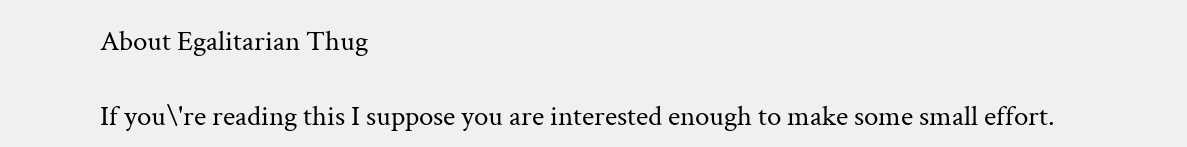About Egalitarian Thug

If you\'re reading this I suppose you are interested enough to make some small effort.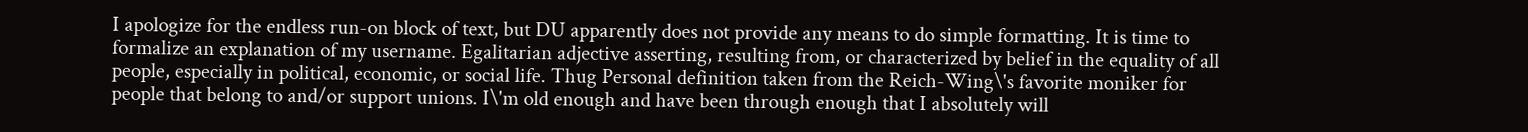I apologize for the endless run-on block of text, but DU apparently does not provide any means to do simple formatting. It is time to formalize an explanation of my username. Egalitarian adjective asserting, resulting from, or characterized by belief in the equality of all people, especially in political, economic, or social life. Thug Personal definition taken from the Reich-Wing\'s favorite moniker for people that belong to and/or support unions. I\'m old enough and have been through enough that I absolutely will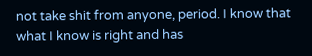not take shit from anyone, period. I know that what I know is right and has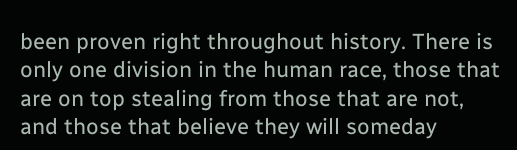been proven right throughout history. There is only one division in the human race, those that are on top stealing from those that are not, and those that believe they will someday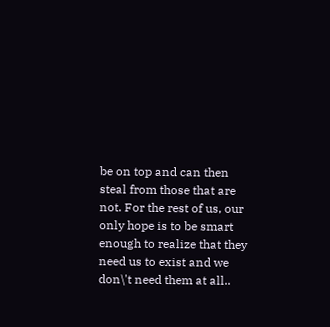be on top and can then steal from those that are not. For the rest of us, our only hope is to be smart enough to realize that they need us to exist and we don\'t need them at all..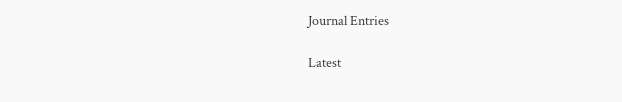Journal Entries

Latest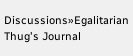Discussions»Egalitarian Thug's Journal